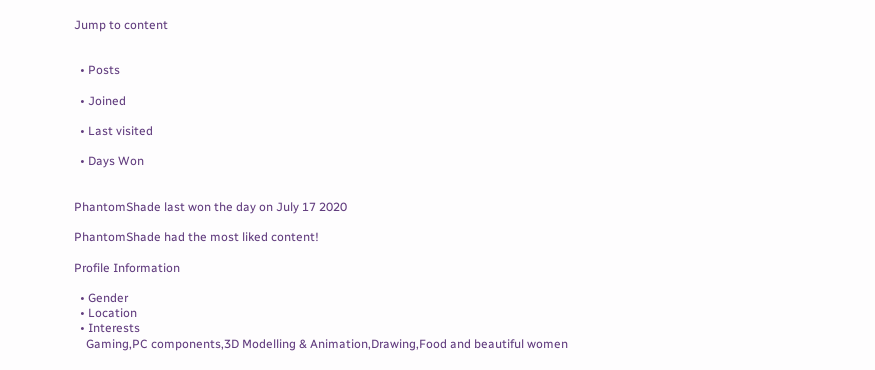Jump to content


  • Posts

  • Joined

  • Last visited

  • Days Won


PhantomShade last won the day on July 17 2020

PhantomShade had the most liked content!

Profile Information

  • Gender
  • Location
  • Interests
    Gaming,PC components,3D Modelling & Animation,Drawing,Food and beautiful women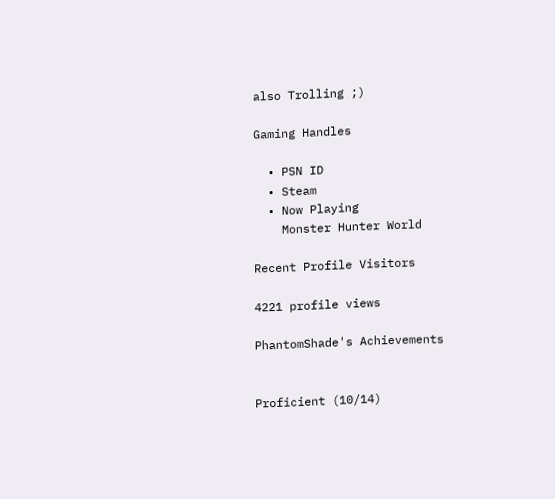also Trolling ;)

Gaming Handles

  • PSN ID
  • Steam
  • Now Playing
    Monster Hunter World

Recent Profile Visitors

4221 profile views

PhantomShade's Achievements


Proficient (10/14)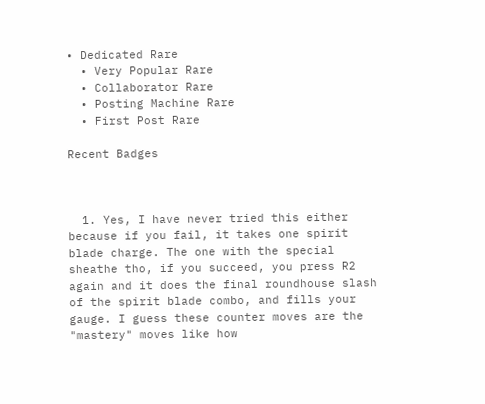• Dedicated Rare
  • Very Popular Rare
  • Collaborator Rare
  • Posting Machine Rare
  • First Post Rare

Recent Badges



  1. Yes, I have never tried this either because if you fail, it takes one spirit blade charge. The one with the special sheathe tho, if you succeed, you press R2 again and it does the final roundhouse slash of the spirit blade combo, and fills your gauge. I guess these counter moves are the "mastery" moves like how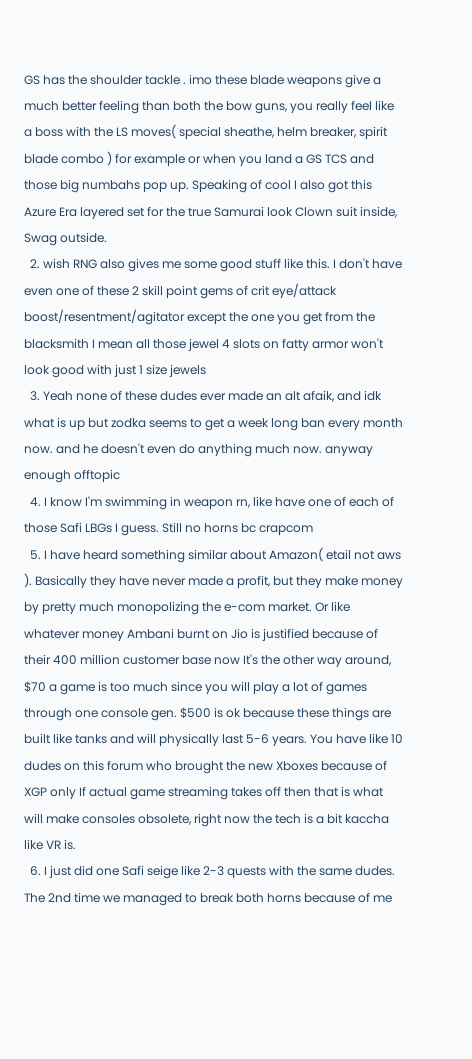GS has the shoulder tackle . imo these blade weapons give a much better feeling than both the bow guns, you really feel like a boss with the LS moves( special sheathe, helm breaker, spirit blade combo ) for example or when you land a GS TCS and those big numbahs pop up. Speaking of cool I also got this Azure Era layered set for the true Samurai look Clown suit inside, Swag outside.
  2. wish RNG also gives me some good stuff like this. I don't have even one of these 2 skill point gems of crit eye/attack boost/resentment/agitator except the one you get from the blacksmith I mean all those jewel 4 slots on fatty armor won't look good with just 1 size jewels
  3. Yeah none of these dudes ever made an alt afaik, and idk what is up but zodka seems to get a week long ban every month now. and he doesn't even do anything much now. anyway enough offtopic
  4. I know I'm swimming in weapon rn, like have one of each of those Safi LBGs I guess. Still no horns bc crapcom
  5. I have heard something similar about Amazon( etail not aws ). Basically they have never made a profit, but they make money by pretty much monopolizing the e-com market. Or like whatever money Ambani burnt on Jio is justified because of their 400 million customer base now It's the other way around, $70 a game is too much since you will play a lot of games through one console gen. $500 is ok because these things are built like tanks and will physically last 5-6 years. You have like 10 dudes on this forum who brought the new Xboxes because of XGP only If actual game streaming takes off then that is what will make consoles obsolete, right now the tech is a bit kaccha like VR is.
  6. I just did one Safi seige like 2-3 quests with the same dudes. The 2nd time we managed to break both horns because of me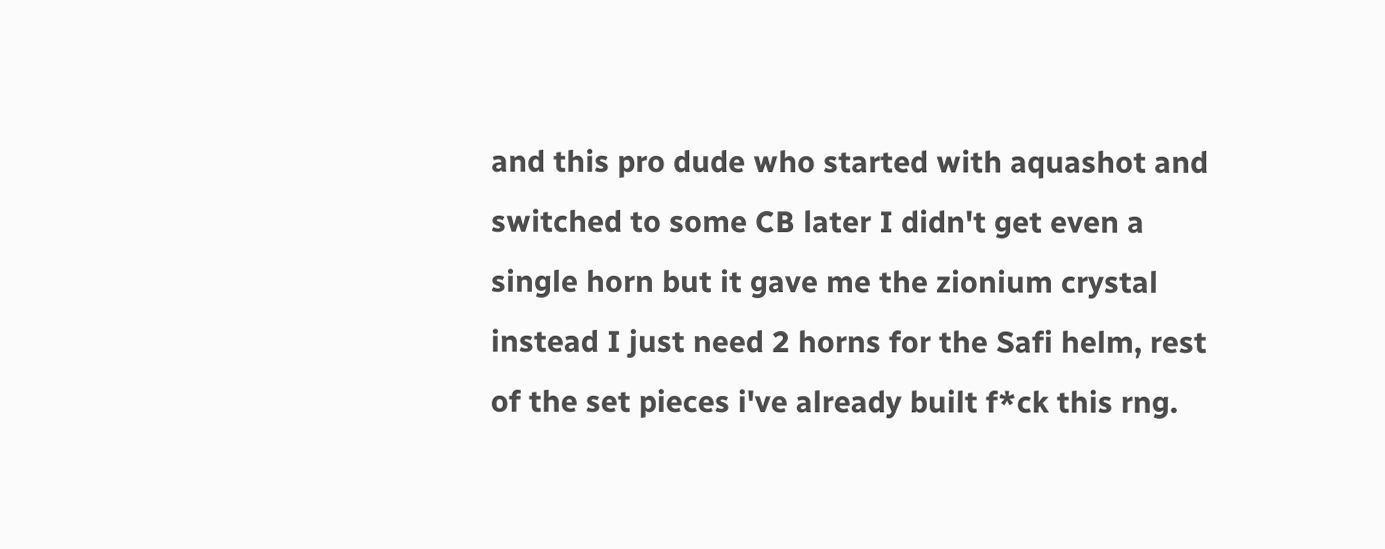and this pro dude who started with aquashot and switched to some CB later I didn't get even a single horn but it gave me the zionium crystal instead I just need 2 horns for the Safi helm, rest of the set pieces i've already built f*ck this rng.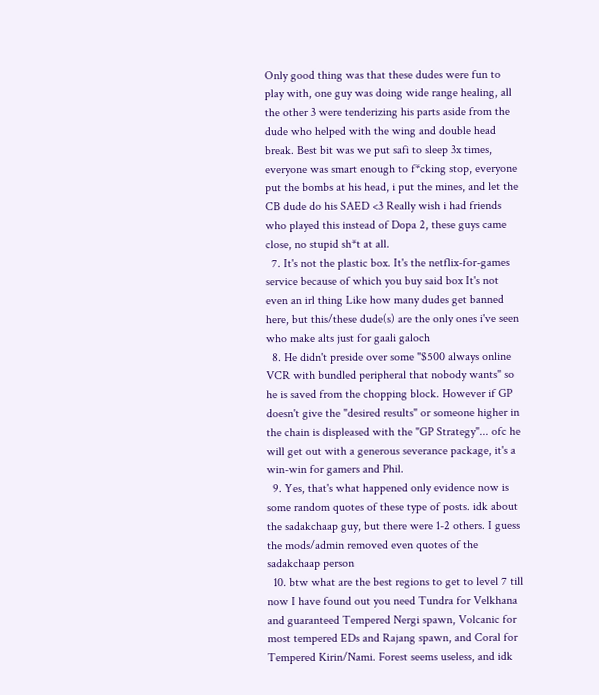Only good thing was that these dudes were fun to play with, one guy was doing wide range healing, all the other 3 were tenderizing his parts aside from the dude who helped with the wing and double head break. Best bit was we put safi to sleep 3x times, everyone was smart enough to f*cking stop, everyone put the bombs at his head, i put the mines, and let the CB dude do his SAED <3 Really wish i had friends who played this instead of Dopa 2, these guys came close, no stupid sh*t at all.
  7. It's not the plastic box. It's the netflix-for-games service because of which you buy said box It's not even an irl thing Like how many dudes get banned here, but this/these dude(s) are the only ones i've seen who make alts just for gaali galoch
  8. He didn't preside over some "$500 always online VCR with bundled peripheral that nobody wants" so he is saved from the chopping block. However if GP doesn't give the "desired results" or someone higher in the chain is displeased with the "GP Strategy"... ofc he will get out with a generous severance package, it's a win-win for gamers and Phil.
  9. Yes, that's what happened only evidence now is some random quotes of these type of posts. idk about the sadakchaap guy, but there were 1-2 others. I guess the mods/admin removed even quotes of the sadakchaap person
  10. btw what are the best regions to get to level 7 till now I have found out you need Tundra for Velkhana and guaranteed Tempered Nergi spawn, Volcanic for most tempered EDs and Rajang spawn, and Coral for Tempered Kirin/Nami. Forest seems useless, and idk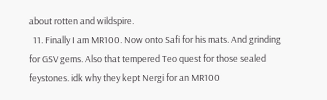about rotten and wildspire.
  11. Finally I am MR100. Now onto Safi for his mats. And grinding for GSV gems. Also that tempered Teo quest for those sealed feystones. idk why they kept Nergi for an MR100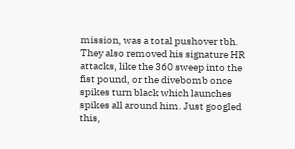mission, was a total pushover tbh. They also removed his signature HR attacks, like the 360 sweep into the fist pound, or the divebomb once spikes turn black which launches spikes all around him. Just googled this,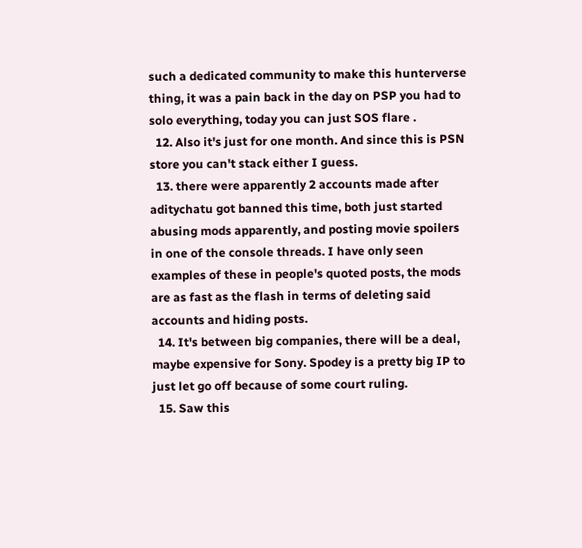such a dedicated community to make this hunterverse thing, it was a pain back in the day on PSP you had to solo everything, today you can just SOS flare .
  12. Also it's just for one month. And since this is PSN store you can't stack either I guess.
  13. there were apparently 2 accounts made after aditychatu got banned this time, both just started abusing mods apparently, and posting movie spoilers in one of the console threads. I have only seen examples of these in people's quoted posts, the mods are as fast as the flash in terms of deleting said accounts and hiding posts.
  14. It's between big companies, there will be a deal, maybe expensive for Sony. Spodey is a pretty big IP to just let go off because of some court ruling.
  15. Saw this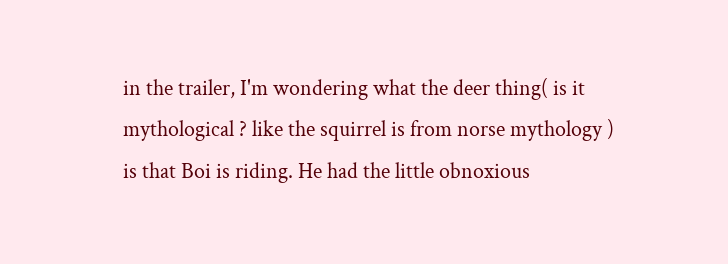in the trailer, I'm wondering what the deer thing( is it mythological ? like the squirrel is from norse mythology ) is that Boi is riding. He had the little obnoxious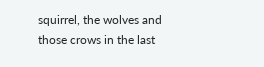squirrel, the wolves and those crows in the last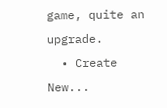game, quite an upgrade.
  • Create New...